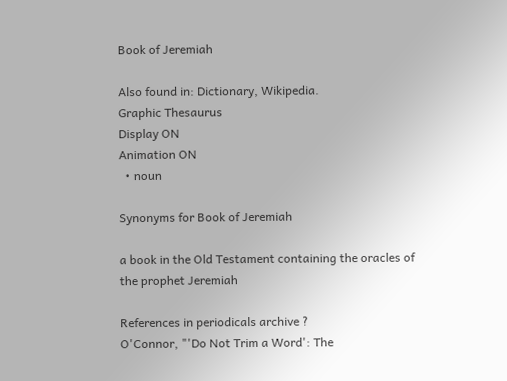Book of Jeremiah

Also found in: Dictionary, Wikipedia.
Graphic Thesaurus
Display ON
Animation ON
  • noun

Synonyms for Book of Jeremiah

a book in the Old Testament containing the oracles of the prophet Jeremiah

References in periodicals archive ?
O'Connor, "'Do Not Trim a Word': The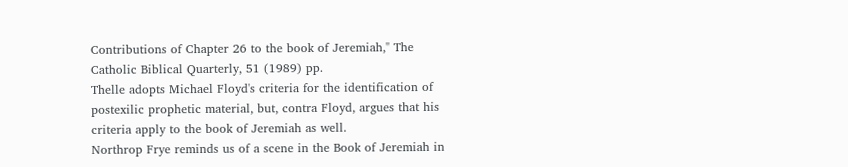Contributions of Chapter 26 to the book of Jeremiah," The Catholic Biblical Quarterly, 51 (1989) pp.
Thelle adopts Michael Floyd's criteria for the identification of postexilic prophetic material, but, contra Floyd, argues that his criteria apply to the book of Jeremiah as well.
Northrop Frye reminds us of a scene in the Book of Jeremiah in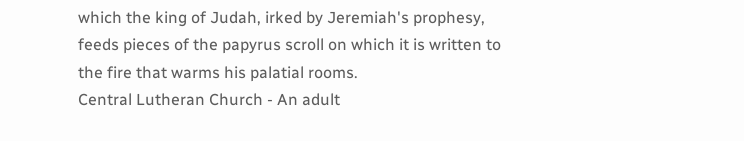which the king of Judah, irked by Jeremiah's prophesy, feeds pieces of the papyrus scroll on which it is written to the fire that warms his palatial rooms.
Central Lutheran Church - An adult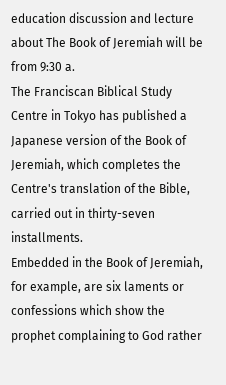education discussion and lecture about The Book of Jeremiah will be from 9:30 a.
The Franciscan Biblical Study Centre in Tokyo has published a Japanese version of the Book of Jeremiah, which completes the Centre's translation of the Bible, carried out in thirty-seven installments.
Embedded in the Book of Jeremiah, for example, are six laments or confessions which show the prophet complaining to God rather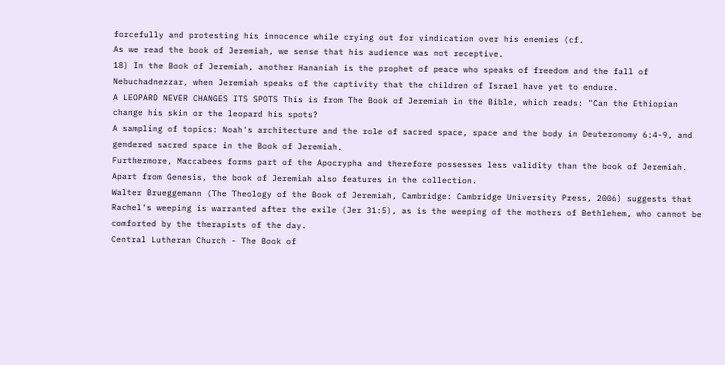forcefully and protesting his innocence while crying out for vindication over his enemies (cf.
As we read the book of Jeremiah, we sense that his audience was not receptive.
18) In the Book of Jeremiah, another Hananiah is the prophet of peace who speaks of freedom and the fall of Nebuchadnezzar, when Jeremiah speaks of the captivity that the children of Israel have yet to endure.
A LEOPARD NEVER CHANGES ITS SPOTS This is from The Book of Jeremiah in the Bible, which reads: "Can the Ethiopian change his skin or the leopard his spots?
A sampling of topics: Noah's architecture and the role of sacred space, space and the body in Deuteronomy 6:4-9, and gendered sacred space in the Book of Jeremiah.
Furthermore, Maccabees forms part of the Apocrypha and therefore possesses less validity than the book of Jeremiah.
Apart from Genesis, the book of Jeremiah also features in the collection.
Walter Brueggemann (The Theology of the Book of Jeremiah, Cambridge: Cambridge University Press, 2006) suggests that Rachel's weeping is warranted after the exile (Jer 31:5), as is the weeping of the mothers of Bethlehem, who cannot be comforted by the therapists of the day.
Central Lutheran Church - The Book of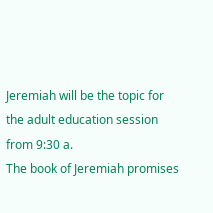Jeremiah will be the topic for the adult education session from 9:30 a.
The book of Jeremiah promises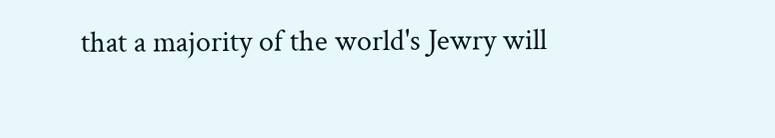that a majority of the world's Jewry will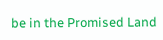be in the Promised Land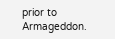prior to Armageddon.